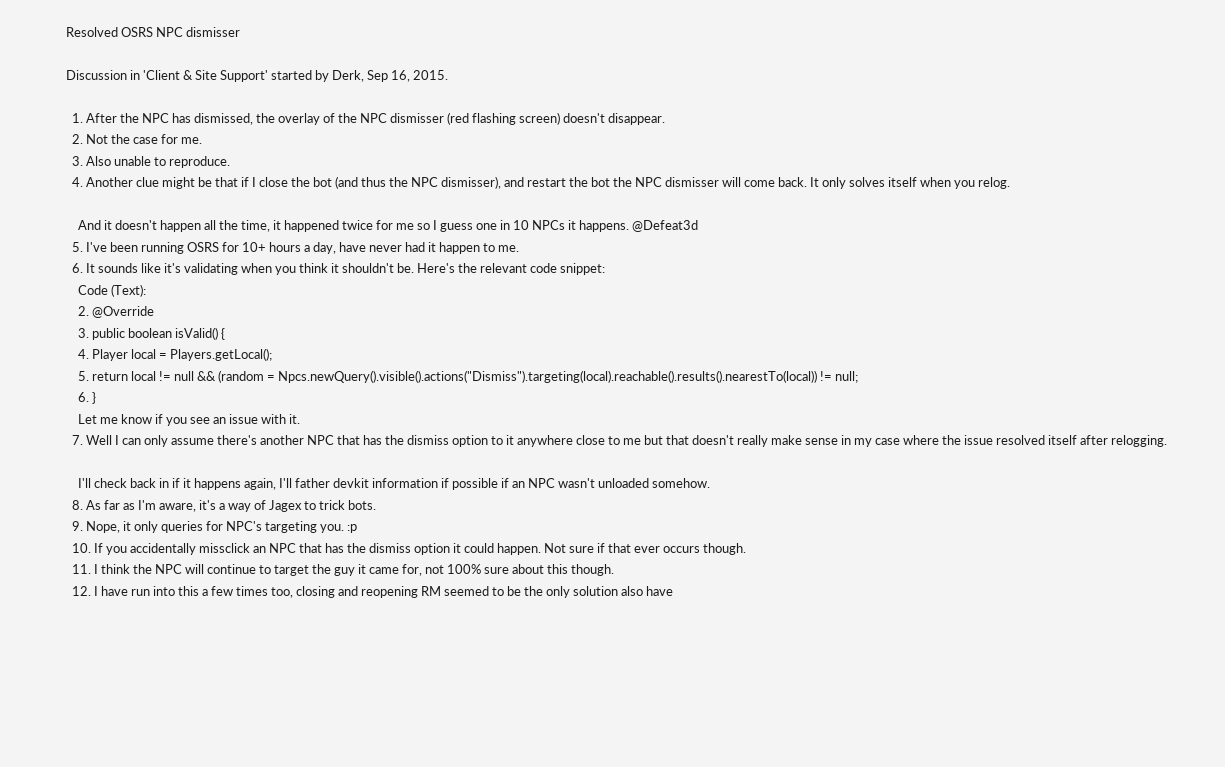Resolved OSRS NPC dismisser

Discussion in 'Client & Site Support' started by Derk, Sep 16, 2015.

  1. After the NPC has dismissed, the overlay of the NPC dismisser (red flashing screen) doesn't disappear.
  2. Not the case for me.
  3. Also unable to reproduce.
  4. Another clue might be that if I close the bot (and thus the NPC dismisser), and restart the bot the NPC dismisser will come back. It only solves itself when you relog.

    And it doesn't happen all the time, it happened twice for me so I guess one in 10 NPCs it happens. @Defeat3d
  5. I've been running OSRS for 10+ hours a day, have never had it happen to me.
  6. It sounds like it's validating when you think it shouldn't be. Here's the relevant code snippet:
    Code (Text):
    2. @Override
    3. public boolean isValid() {
    4. Player local = Players.getLocal();
    5. return local != null && (random = Npcs.newQuery().visible().actions("Dismiss").targeting(local).reachable().results().nearestTo(local)) != null;
    6. }
    Let me know if you see an issue with it.
  7. Well I can only assume there's another NPC that has the dismiss option to it anywhere close to me but that doesn't really make sense in my case where the issue resolved itself after relogging.

    I'll check back in if it happens again, I'll father devkit information if possible if an NPC wasn't unloaded somehow.
  8. As far as I'm aware, it's a way of Jagex to trick bots.
  9. Nope, it only queries for NPC's targeting you. :p
  10. If you accidentally missclick an NPC that has the dismiss option it could happen. Not sure if that ever occurs though.
  11. I think the NPC will continue to target the guy it came for, not 100% sure about this though.
  12. I have run into this a few times too, closing and reopening RM seemed to be the only solution also have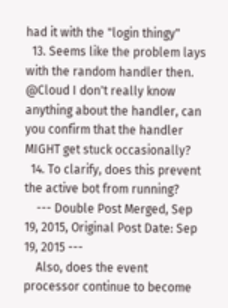had it with the "login thingy"
  13. Seems like the problem lays with the random handler then. @Cloud I don't really know anything about the handler, can you confirm that the handler MIGHT get stuck occasionally?
  14. To clarify, does this prevent the active bot from running?
    --- Double Post Merged, Sep 19, 2015, Original Post Date: Sep 19, 2015 ---
    Also, does the event processor continue to become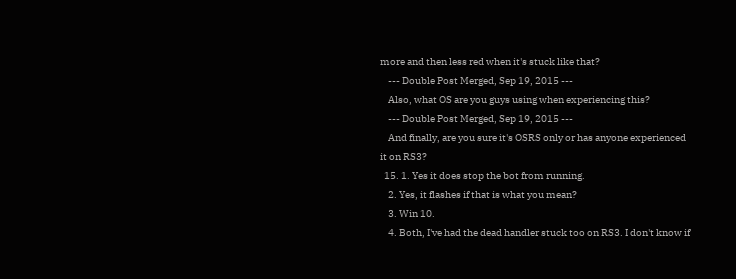more and then less red when it's stuck like that?
    --- Double Post Merged, Sep 19, 2015 ---
    Also, what OS are you guys using when experiencing this?
    --- Double Post Merged, Sep 19, 2015 ---
    And finally, are you sure it's OSRS only or has anyone experienced it on RS3?
  15. 1. Yes it does stop the bot from running.
    2. Yes, it flashes if that is what you mean?
    3. Win 10.
    4. Both, I've had the dead handler stuck too on RS3. I don't know if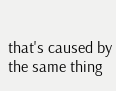that's caused by the same thing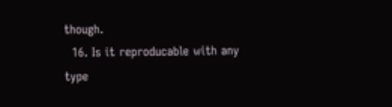though.
  16. Is it reproducable with any type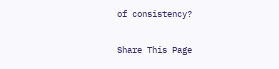of consistency?

Share This Page